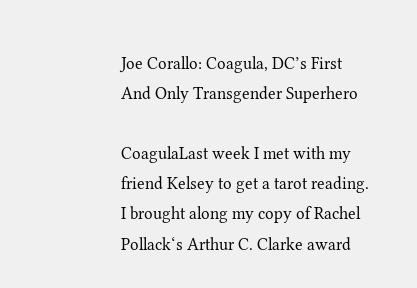Joe Corallo: Coagula, DC’s First And Only Transgender Superhero

CoagulaLast week I met with my friend Kelsey to get a tarot reading. I brought along my copy of Rachel Pollack‘s Arthur C. Clarke award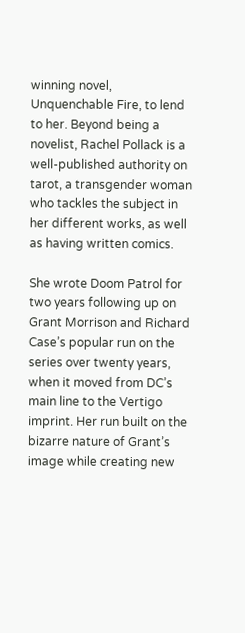winning novel, Unquenchable Fire, to lend to her. Beyond being a novelist, Rachel Pollack is a well-published authority on tarot, a transgender woman who tackles the subject in her different works, as well as having written comics.

She wrote Doom Patrol for two years following up on Grant Morrison and Richard Case’s popular run on the series over twenty years, when it moved from DC’s main line to the Vertigo imprint. Her run built on the bizarre nature of Grant’s image while creating new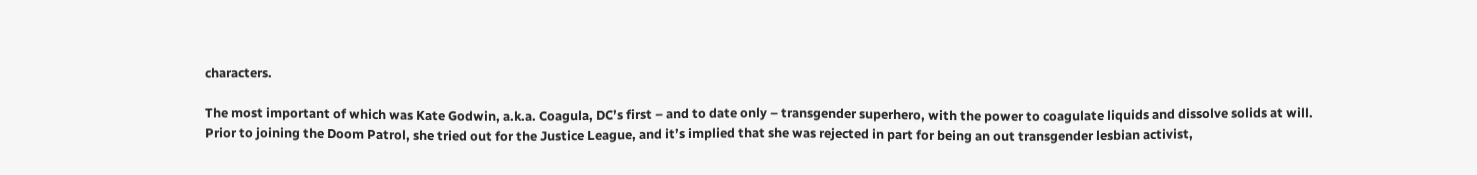characters.

The most important of which was Kate Godwin, a.k.a. Coagula, DC’s first – and to date only – transgender superhero, with the power to coagulate liquids and dissolve solids at will. Prior to joining the Doom Patrol, she tried out for the Justice League, and it’s implied that she was rejected in part for being an out transgender lesbian activist,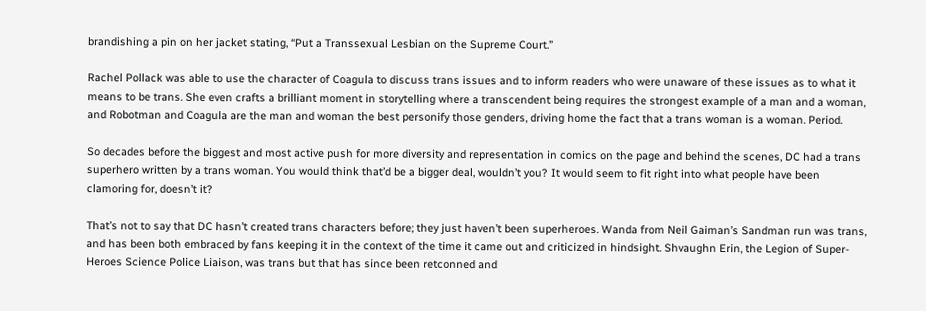brandishing a pin on her jacket stating, “Put a Transsexual Lesbian on the Supreme Court.”

Rachel Pollack was able to use the character of Coagula to discuss trans issues and to inform readers who were unaware of these issues as to what it means to be trans. She even crafts a brilliant moment in storytelling where a transcendent being requires the strongest example of a man and a woman, and Robotman and Coagula are the man and woman the best personify those genders, driving home the fact that a trans woman is a woman. Period.

So decades before the biggest and most active push for more diversity and representation in comics on the page and behind the scenes, DC had a trans superhero written by a trans woman. You would think that’d be a bigger deal, wouldn’t you? It would seem to fit right into what people have been clamoring for, doesn’t it?

That’s not to say that DC hasn’t created trans characters before; they just haven’t been superheroes. Wanda from Neil Gaiman’s Sandman run was trans, and has been both embraced by fans keeping it in the context of the time it came out and criticized in hindsight. Shvaughn Erin, the Legion of Super-Heroes Science Police Liaison, was trans but that has since been retconned and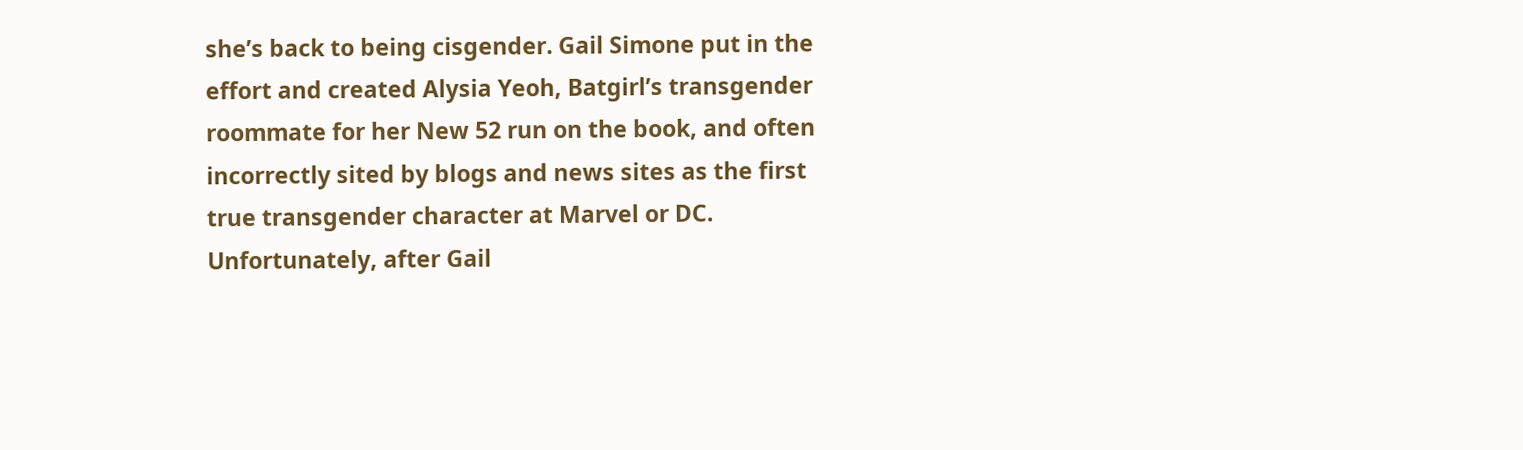she’s back to being cisgender. Gail Simone put in the effort and created Alysia Yeoh, Batgirl’s transgender roommate for her New 52 run on the book, and often incorrectly sited by blogs and news sites as the first true transgender character at Marvel or DC. Unfortunately, after Gail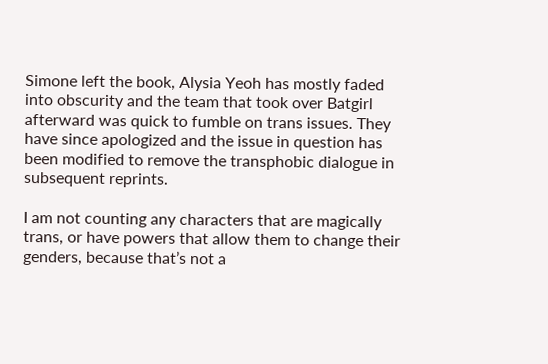Simone left the book, Alysia Yeoh has mostly faded into obscurity and the team that took over Batgirl afterward was quick to fumble on trans issues. They have since apologized and the issue in question has been modified to remove the transphobic dialogue in subsequent reprints.

I am not counting any characters that are magically trans, or have powers that allow them to change their genders, because that’s not a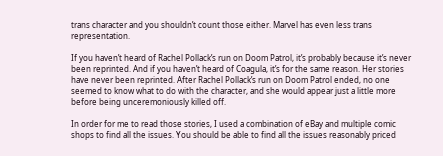trans character and you shouldn’t count those either. Marvel has even less trans representation.

If you haven’t heard of Rachel Pollack’s run on Doom Patrol, it’s probably because it’s never been reprinted. And if you haven’t heard of Coagula, it’s for the same reason. Her stories have never been reprinted. After Rachel Pollack’s run on Doom Patrol ended, no one seemed to know what to do with the character, and she would appear just a little more before being unceremoniously killed off.

In order for me to read those stories, I used a combination of eBay and multiple comic shops to find all the issues. You should be able to find all the issues reasonably priced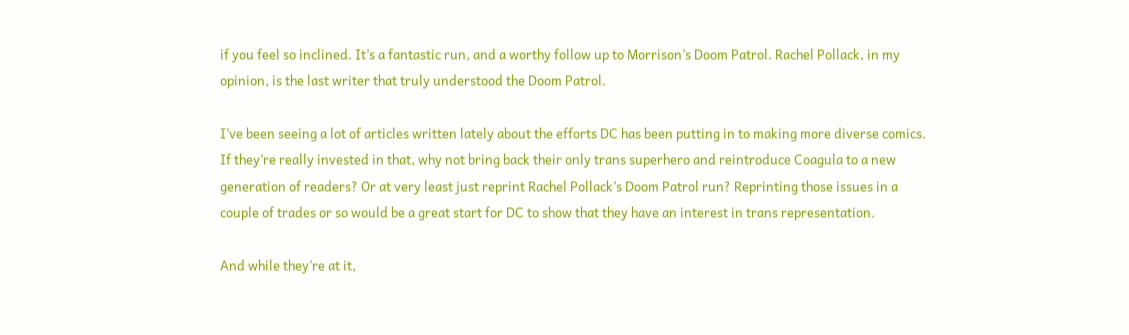if you feel so inclined. It’s a fantastic run, and a worthy follow up to Morrison’s Doom Patrol. Rachel Pollack, in my opinion, is the last writer that truly understood the Doom Patrol.

I’ve been seeing a lot of articles written lately about the efforts DC has been putting in to making more diverse comics. If they’re really invested in that, why not bring back their only trans superhero and reintroduce Coagula to a new generation of readers? Or at very least just reprint Rachel Pollack’s Doom Patrol run? Reprinting those issues in a couple of trades or so would be a great start for DC to show that they have an interest in trans representation.

And while they’re at it,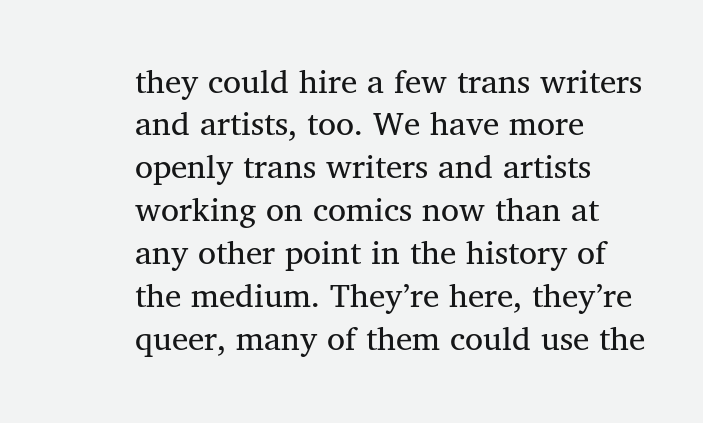they could hire a few trans writers and artists, too. We have more openly trans writers and artists working on comics now than at any other point in the history of the medium. They’re here, they’re queer, many of them could use the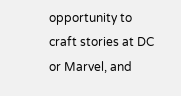opportunity to craft stories at DC or Marvel, and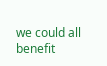we could all benefit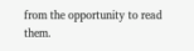from the opportunity to read them.